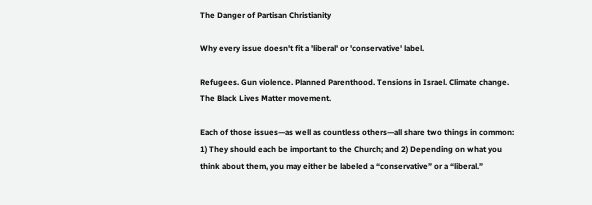The Danger of Partisan Christianity

Why every issue doesn't fit a 'liberal' or 'conservative' label.

Refugees. Gun violence. Planned Parenthood. Tensions in Israel. Climate change. The Black Lives Matter movement.

Each of those issues—as well as countless others—all share two things in common: 1) They should each be important to the Church; and 2) Depending on what you think about them, you may either be labeled a “conservative” or a “liberal.”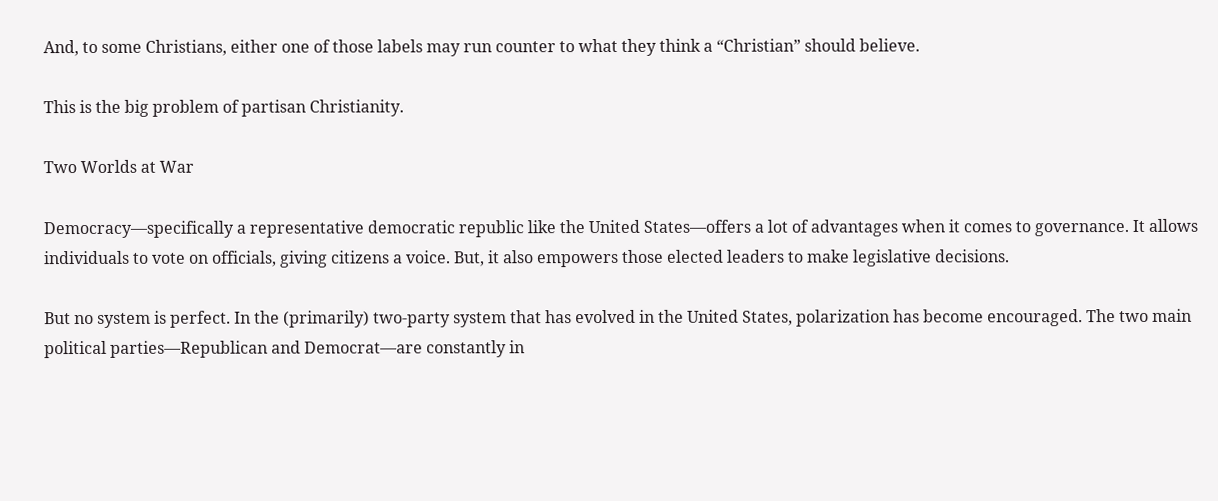And, to some Christians, either one of those labels may run counter to what they think a “Christian” should believe.

This is the big problem of partisan Christianity.

Two Worlds at War

Democracy—specifically a representative democratic republic like the United States—offers a lot of advantages when it comes to governance. It allows individuals to vote on officials, giving citizens a voice. But, it also empowers those elected leaders to make legislative decisions.

But no system is perfect. In the (primarily) two-party system that has evolved in the United States, polarization has become encouraged. The two main political parties—Republican and Democrat—are constantly in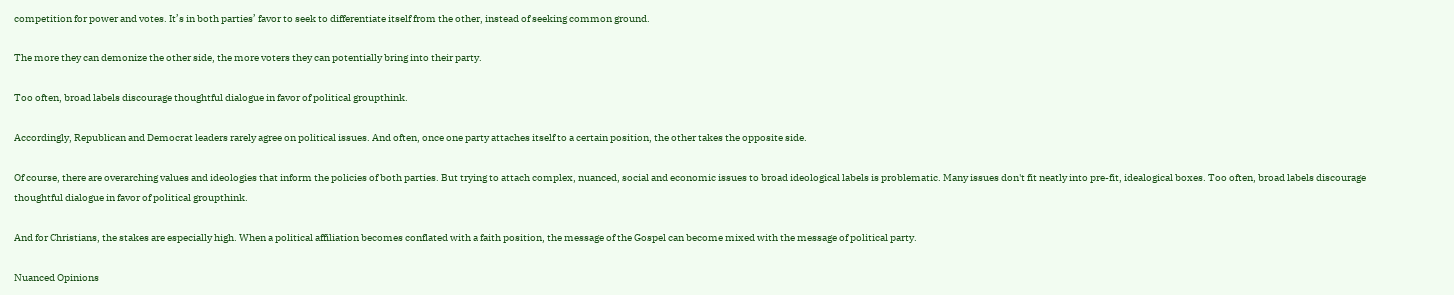competition for power and votes. It’s in both parties’ favor to seek to differentiate itself from the other, instead of seeking common ground.

The more they can demonize the other side, the more voters they can potentially bring into their party.

Too often, broad labels discourage thoughtful dialogue in favor of political groupthink.

Accordingly, Republican and Democrat leaders rarely agree on political issues. And often, once one party attaches itself to a certain position, the other takes the opposite side.

Of course, there are overarching values and ideologies that inform the policies of both parties. But trying to attach complex, nuanced, social and economic issues to broad ideological labels is problematic. Many issues don't fit neatly into pre-fit, idealogical boxes. Too often, broad labels discourage thoughtful dialogue in favor of political groupthink.

And for Christians, the stakes are especially high. When a political affiliation becomes conflated with a faith position, the message of the Gospel can become mixed with the message of political party.

Nuanced Opinions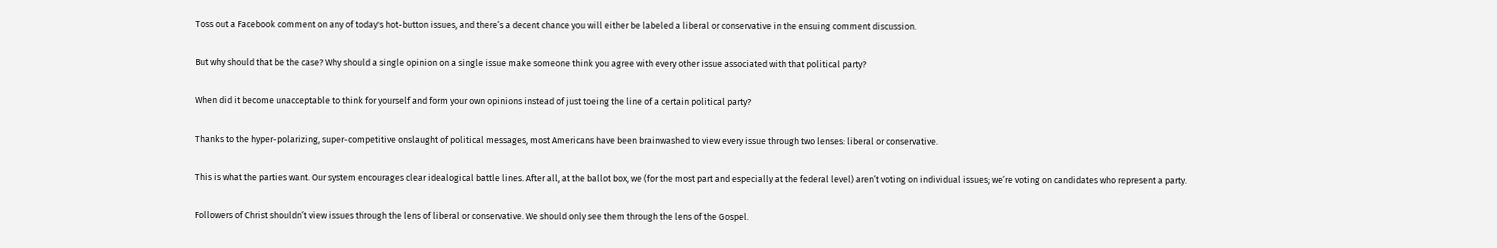Toss out a Facebook comment on any of today's hot-button issues, and there’s a decent chance you will either be labeled a liberal or conservative in the ensuing comment discussion.

But why should that be the case? Why should a single opinion on a single issue make someone think you agree with every other issue associated with that political party?

When did it become unacceptable to think for yourself and form your own opinions instead of just toeing the line of a certain political party?

Thanks to the hyper-polarizing, super-competitive onslaught of political messages, most Americans have been brainwashed to view every issue through two lenses: liberal or conservative.

This is what the parties want. Our system encourages clear idealogical battle lines. After all, at the ballot box, we (for the most part and especially at the federal level) aren’t voting on individual issues; we’re voting on candidates who represent a party.

Followers of Christ shouldn’t view issues through the lens of liberal or conservative. We should only see them through the lens of the Gospel.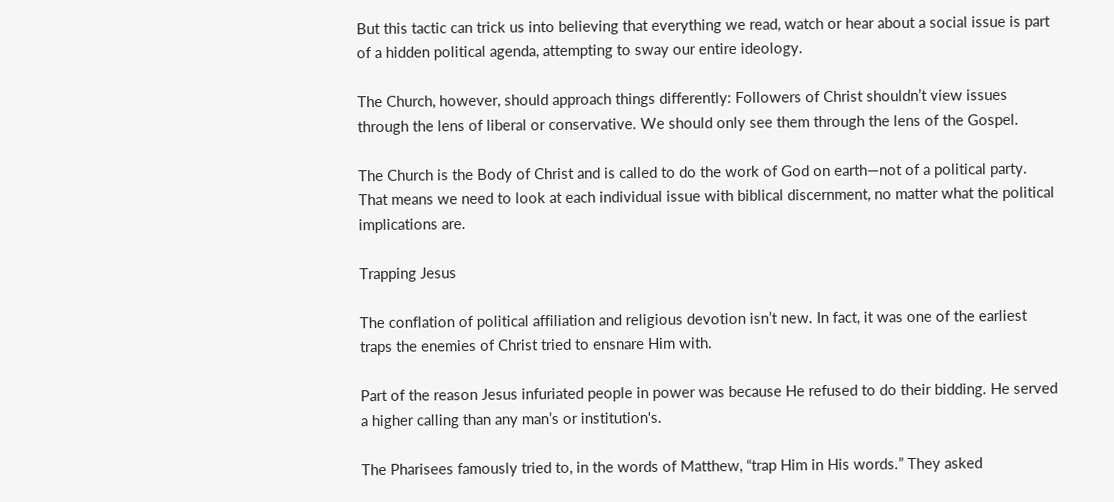But this tactic can trick us into believing that everything we read, watch or hear about a social issue is part of a hidden political agenda, attempting to sway our entire ideology.

The Church, however, should approach things differently: Followers of Christ shouldn’t view issues through the lens of liberal or conservative. We should only see them through the lens of the Gospel.

The Church is the Body of Christ and is called to do the work of God on earth—not of a political party. That means we need to look at each individual issue with biblical discernment, no matter what the political implications are.

Trapping Jesus

The conflation of political affiliation and religious devotion isn’t new. In fact, it was one of the earliest traps the enemies of Christ tried to ensnare Him with.

Part of the reason Jesus infuriated people in power was because He refused to do their bidding. He served a higher calling than any man’s or institution's.

The Pharisees famously tried to, in the words of Matthew, “trap Him in His words.” They asked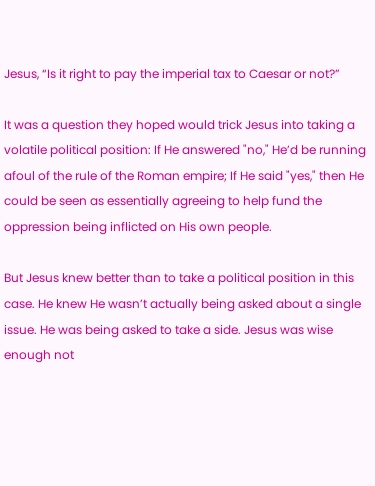Jesus, “Is it right to pay the imperial tax to Caesar or not?”

It was a question they hoped would trick Jesus into taking a volatile political position: If He answered "no," He’d be running afoul of the rule of the Roman empire; If He said "yes," then He could be seen as essentially agreeing to help fund the oppression being inflicted on His own people.

But Jesus knew better than to take a political position in this case. He knew He wasn’t actually being asked about a single issue. He was being asked to take a side. Jesus was wise enough not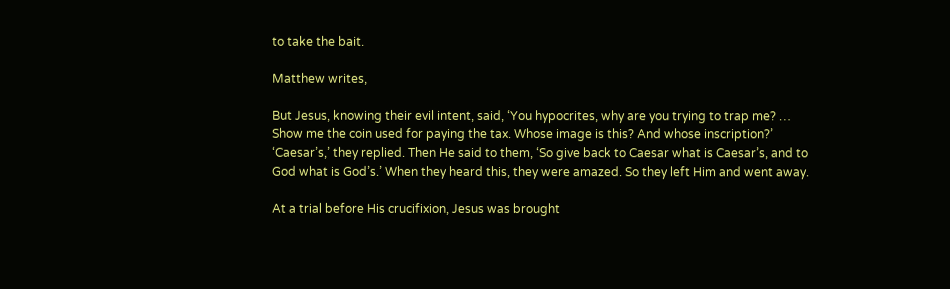to take the bait.

Matthew writes,

But Jesus, knowing their evil intent, said, ‘You hypocrites, why are you trying to trap me? … Show me the coin used for paying the tax. Whose image is this? And whose inscription?’ ‘Caesar’s,’ they replied. Then He said to them, ‘So give back to Caesar what is Caesar’s, and to God what is God’s.’ When they heard this, they were amazed. So they left Him and went away.

At a trial before His crucifixion, Jesus was brought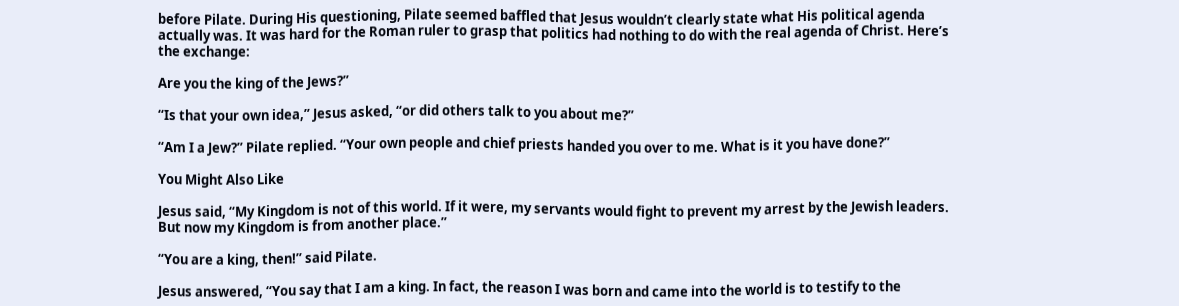before Pilate. During His questioning, Pilate seemed baffled that Jesus wouldn’t clearly state what His political agenda actually was. It was hard for the Roman ruler to grasp that politics had nothing to do with the real agenda of Christ. Here’s the exchange:

Are you the king of the Jews?”

“Is that your own idea,” Jesus asked, “or did others talk to you about me?”

“Am I a Jew?” Pilate replied. “Your own people and chief priests handed you over to me. What is it you have done?”

You Might Also Like

Jesus said, “My Kingdom is not of this world. If it were, my servants would fight to prevent my arrest by the Jewish leaders. But now my Kingdom is from another place.”

“You are a king, then!” said Pilate.

Jesus answered, “You say that I am a king. In fact, the reason I was born and came into the world is to testify to the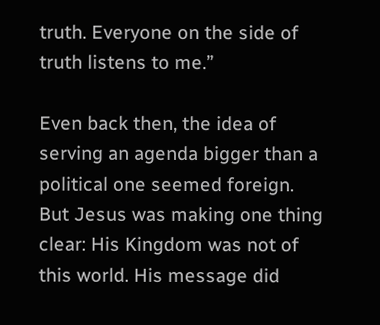truth. Everyone on the side of truth listens to me.”

Even back then, the idea of serving an agenda bigger than a political one seemed foreign. But Jesus was making one thing clear: His Kingdom was not of this world. His message did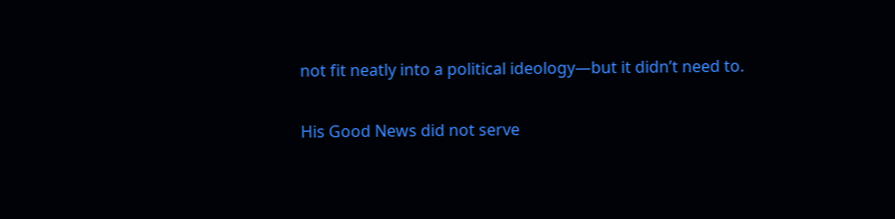not fit neatly into a political ideology—but it didn’t need to.

His Good News did not serve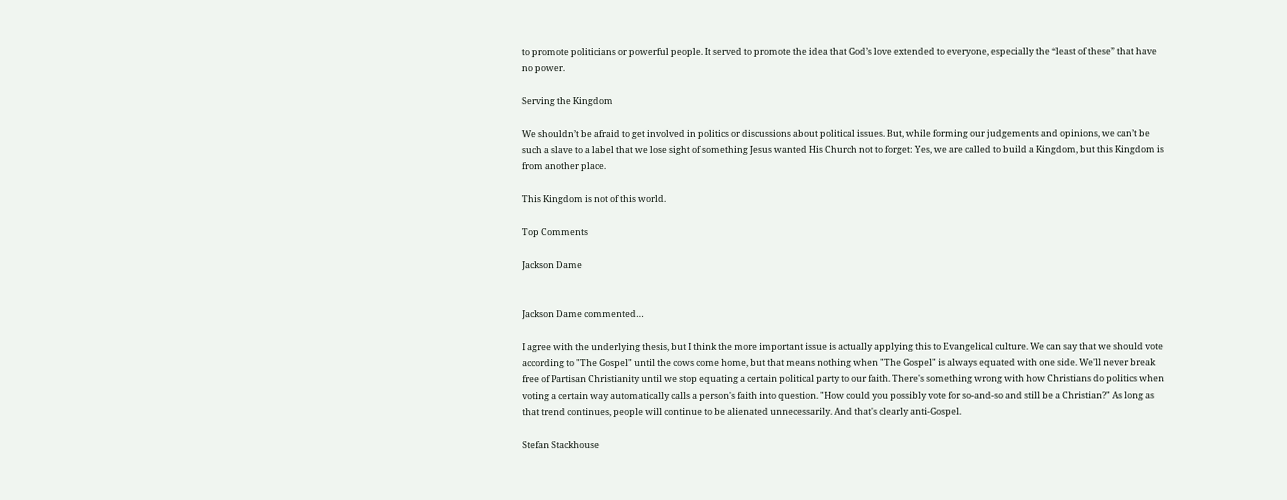to promote politicians or powerful people. It served to promote the idea that God’s love extended to everyone, especially the “least of these” that have no power.

Serving the Kingdom

We shouldn’t be afraid to get involved in politics or discussions about political issues. But, while forming our judgements and opinions, we can’t be such a slave to a label that we lose sight of something Jesus wanted His Church not to forget: Yes, we are called to build a Kingdom, but this Kingdom is from another place.

This Kingdom is not of this world.

Top Comments

Jackson Dame


Jackson Dame commented…

I agree with the underlying thesis, but I think the more important issue is actually applying this to Evangelical culture. We can say that we should vote according to "The Gospel" until the cows come home, but that means nothing when "The Gospel" is always equated with one side. We'll never break free of Partisan Christianity until we stop equating a certain political party to our faith. There's something wrong with how Christians do politics when voting a certain way automatically calls a person's faith into question. "How could you possibly vote for so-and-so and still be a Christian?" As long as that trend continues, people will continue to be alienated unnecessarily. And that's clearly anti-Gospel.

Stefan Stackhouse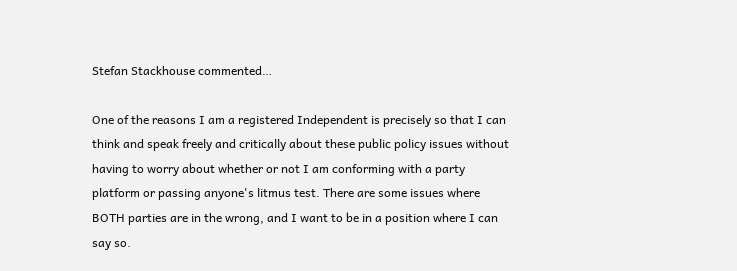Stefan Stackhouse commented…

One of the reasons I am a registered Independent is precisely so that I can think and speak freely and critically about these public policy issues without having to worry about whether or not I am conforming with a party platform or passing anyone's litmus test. There are some issues where BOTH parties are in the wrong, and I want to be in a position where I can say so.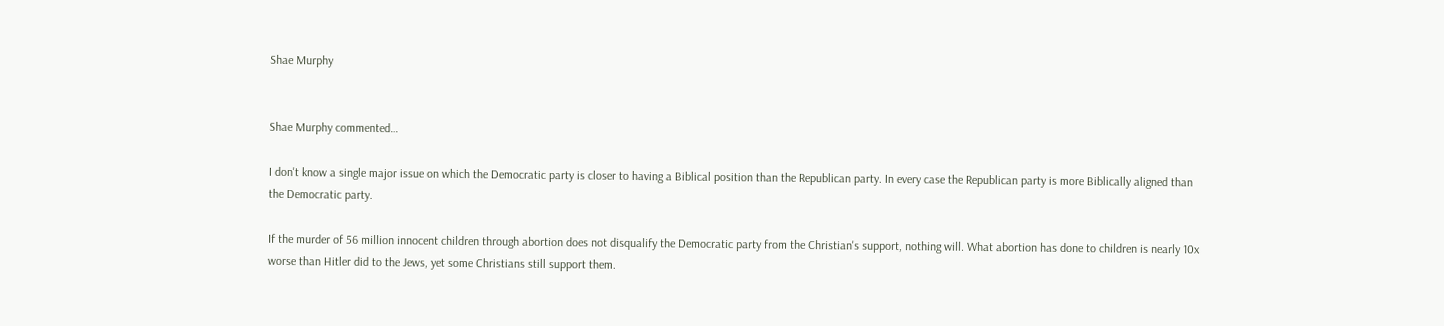Shae Murphy


Shae Murphy commented…

I don't know a single major issue on which the Democratic party is closer to having a Biblical position than the Republican party. In every case the Republican party is more Biblically aligned than the Democratic party.

If the murder of 56 million innocent children through abortion does not disqualify the Democratic party from the Christian's support, nothing will. What abortion has done to children is nearly 10x worse than Hitler did to the Jews, yet some Christians still support them.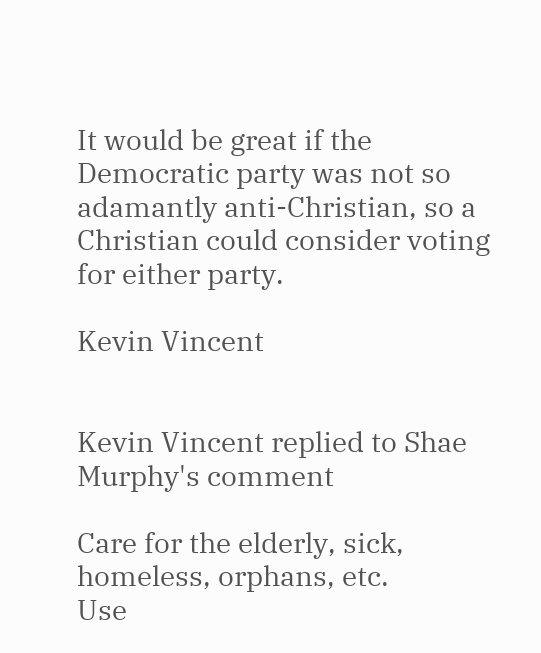It would be great if the Democratic party was not so adamantly anti-Christian, so a Christian could consider voting for either party.

Kevin Vincent


Kevin Vincent replied to Shae Murphy's comment

Care for the elderly, sick, homeless, orphans, etc.
Use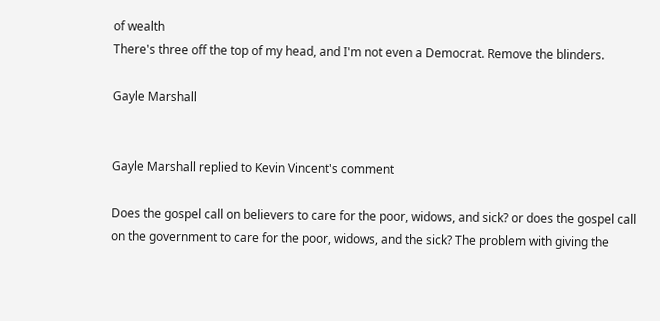of wealth
There's three off the top of my head, and I'm not even a Democrat. Remove the blinders.

Gayle Marshall


Gayle Marshall replied to Kevin Vincent's comment

Does the gospel call on believers to care for the poor, widows, and sick? or does the gospel call on the government to care for the poor, widows, and the sick? The problem with giving the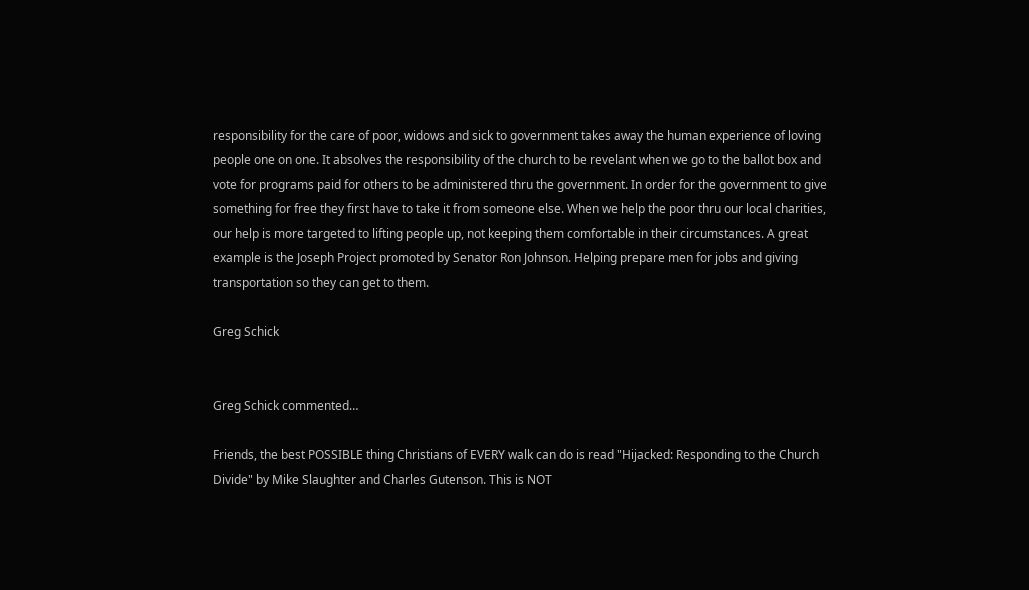responsibility for the care of poor, widows and sick to government takes away the human experience of loving people one on one. It absolves the responsibility of the church to be revelant when we go to the ballot box and vote for programs paid for others to be administered thru the government. In order for the government to give something for free they first have to take it from someone else. When we help the poor thru our local charities, our help is more targeted to lifting people up, not keeping them comfortable in their circumstances. A great example is the Joseph Project promoted by Senator Ron Johnson. Helping prepare men for jobs and giving transportation so they can get to them.

Greg Schick


Greg Schick commented…

Friends, the best POSSIBLE thing Christians of EVERY walk can do is read "Hijacked: Responding to the Church Divide" by Mike Slaughter and Charles Gutenson. This is NOT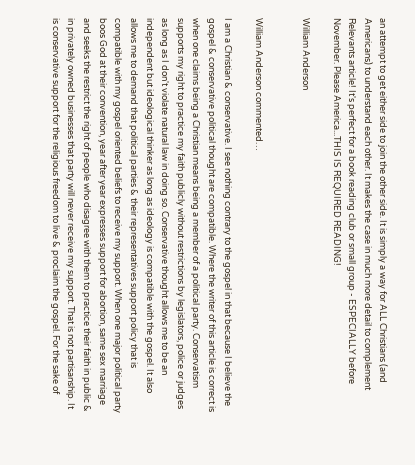an attempt to get either side to join the other side. It is simply a way for ALL Christians (and Americans) to understand each other. It makes the case in much more detail to complement Relevants article! It's perfect for a book reading club or small group - ESPECIALLY before November. Please America...THIS IS REQUIRED READING!

William Anderson


William Anderson commented…

I am a Christian & conservative. I see nothing contrary to the gospel in that because I believe the gospel & conservative political thought are compatible. Where the writer of this article is correct is when one claims being a Christian means being a member of a political party. Conservatism supports my right to practice my faith publicly without restrictions by legislators, police or judges as long as I don't violate natural law in doing so. Conservative thought allows me to be an independent but ideological thinker as long as ideology is compatible with the gospel. It also allows me to demand that political parties & their representatives support policy that is compatible with my gospel oriented beliefs to receive my support. When one major political party boos God at their convention, year after year expresses support for abortion, same sex marriage and seeks the restrict the right of people who disagree with them to practice their faith in public & in privately owned businesses that party will never receive my support. That is not partisanship. It is conservative support for the religious freedom to live & proclaim the gospel. For the sake of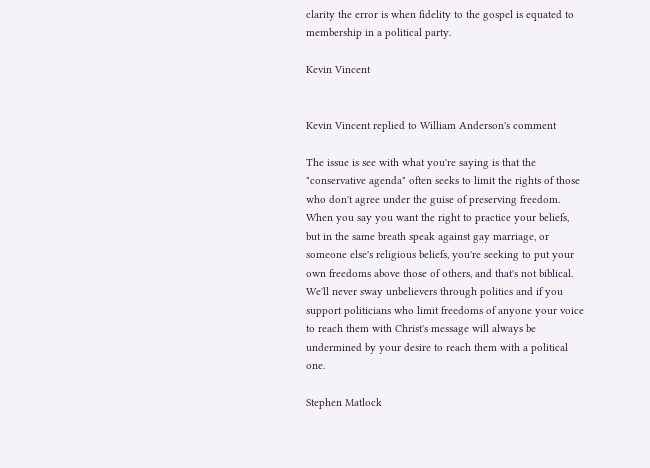clarity the error is when fidelity to the gospel is equated to membership in a political party.

Kevin Vincent


Kevin Vincent replied to William Anderson's comment

The issue is see with what you're saying is that the "conservative agenda" often seeks to limit the rights of those who don't agree under the guise of preserving freedom. When you say you want the right to practice your beliefs, but in the same breath speak against gay marriage, or someone else's religious beliefs, you're seeking to put your own freedoms above those of others, and that's not biblical. We'll never sway unbelievers through politics and if you support politicians who limit freedoms of anyone your voice to reach them with Christ's message will always be undermined by your desire to reach them with a political one.

Stephen Matlock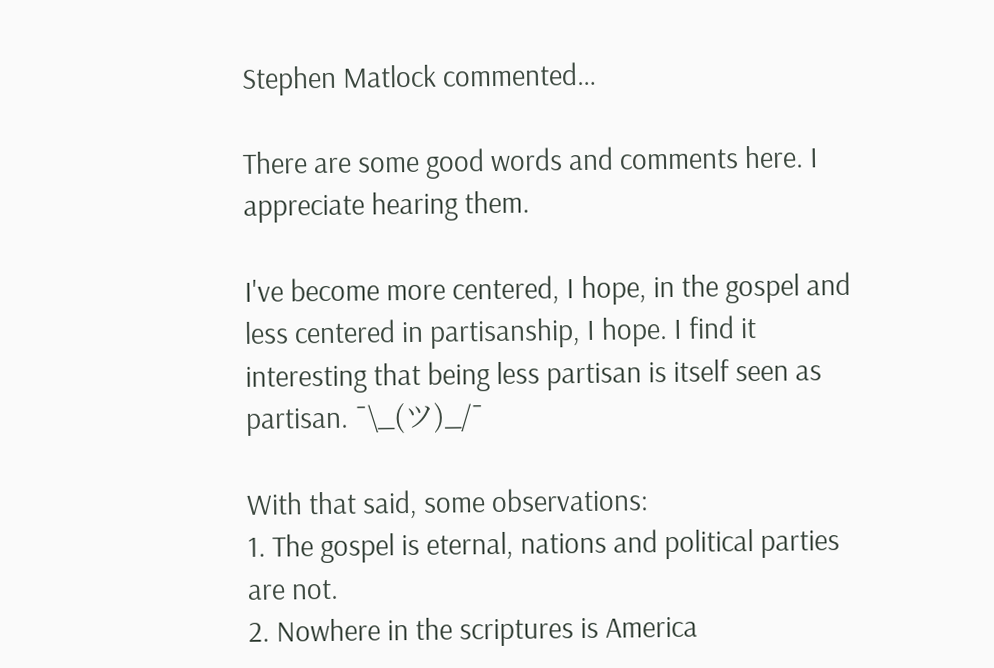Stephen Matlock commented…

There are some good words and comments here. I appreciate hearing them.

I've become more centered, I hope, in the gospel and less centered in partisanship, I hope. I find it interesting that being less partisan is itself seen as partisan. ¯\_(ツ)_/¯

With that said, some observations:
1. The gospel is eternal, nations and political parties are not.
2. Nowhere in the scriptures is America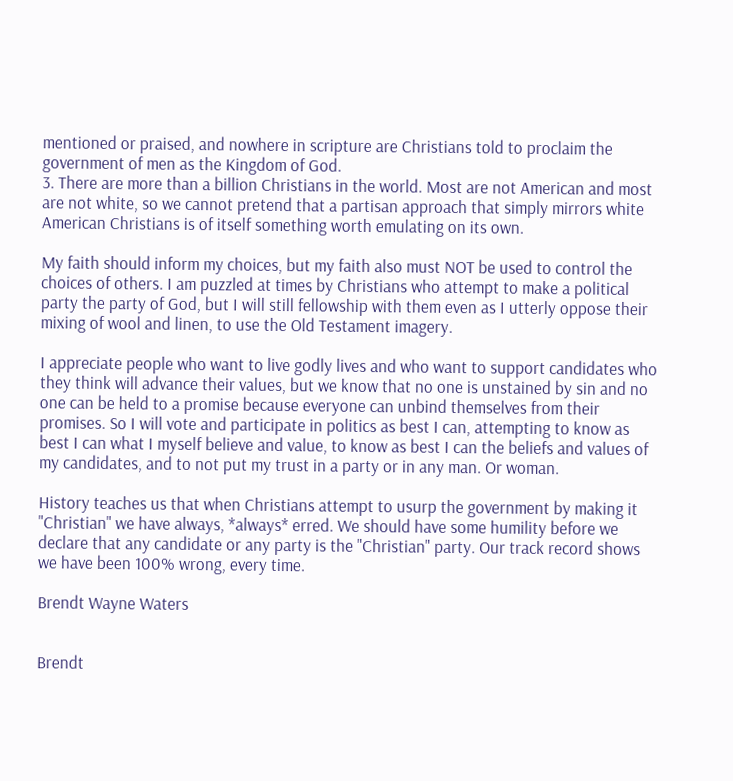mentioned or praised, and nowhere in scripture are Christians told to proclaim the government of men as the Kingdom of God.
3. There are more than a billion Christians in the world. Most are not American and most are not white, so we cannot pretend that a partisan approach that simply mirrors white American Christians is of itself something worth emulating on its own.

My faith should inform my choices, but my faith also must NOT be used to control the choices of others. I am puzzled at times by Christians who attempt to make a political party the party of God, but I will still fellowship with them even as I utterly oppose their mixing of wool and linen, to use the Old Testament imagery.

I appreciate people who want to live godly lives and who want to support candidates who they think will advance their values, but we know that no one is unstained by sin and no one can be held to a promise because everyone can unbind themselves from their promises. So I will vote and participate in politics as best I can, attempting to know as best I can what I myself believe and value, to know as best I can the beliefs and values of my candidates, and to not put my trust in a party or in any man. Or woman.

History teaches us that when Christians attempt to usurp the government by making it "Christian" we have always, *always* erred. We should have some humility before we declare that any candidate or any party is the "Christian" party. Our track record shows we have been 100% wrong, every time.

Brendt Wayne Waters


Brendt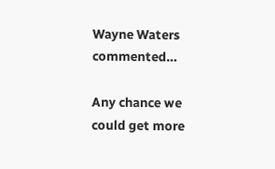Wayne Waters commented…

Any chance we could get more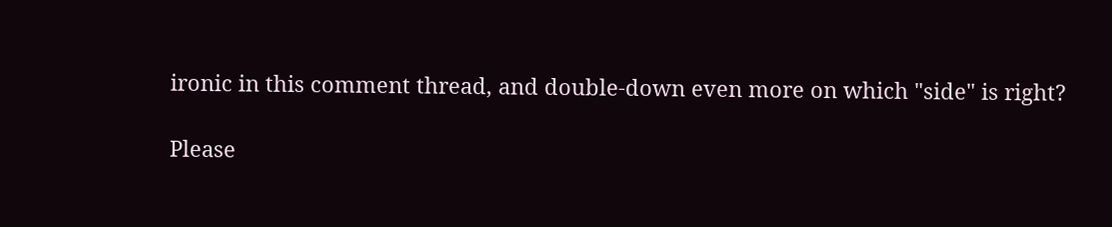ironic in this comment thread, and double-down even more on which "side" is right?

Please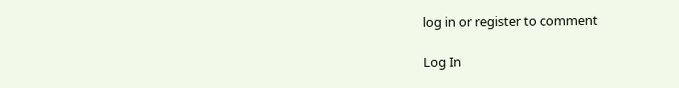log in or register to comment

Log In